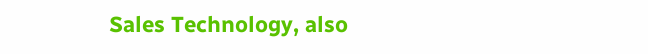Sales Technology, also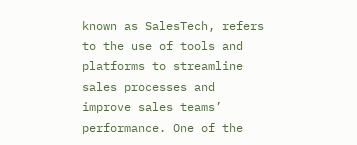known as SalesTech, refers to the use of tools and platforms to streamline sales processes and improve sales teams’ performance. One of the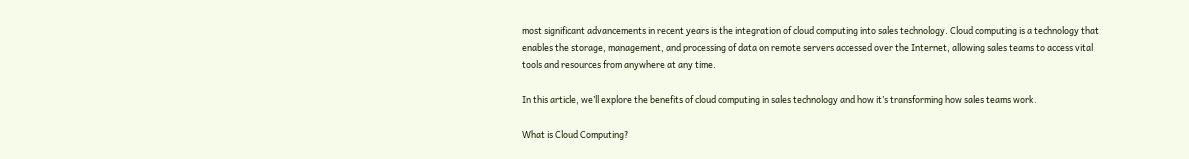most significant advancements in recent years is the integration of cloud computing into sales technology. Cloud computing is a technology that enables the storage, management, and processing of data on remote servers accessed over the Internet, allowing sales teams to access vital tools and resources from anywhere at any time.

In this article, we’ll explore the benefits of cloud computing in sales technology and how it’s transforming how sales teams work.

What is Cloud Computing?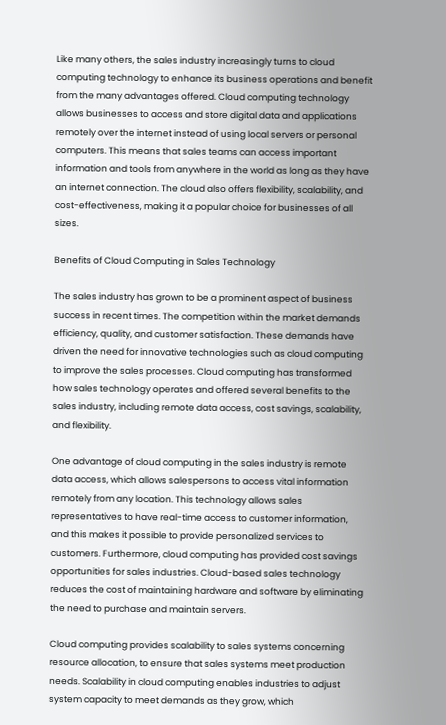Like many others, the sales industry increasingly turns to cloud computing technology to enhance its business operations and benefit from the many advantages offered. Cloud computing technology allows businesses to access and store digital data and applications remotely over the internet instead of using local servers or personal computers. This means that sales teams can access important information and tools from anywhere in the world as long as they have an internet connection. The cloud also offers flexibility, scalability, and cost-effectiveness, making it a popular choice for businesses of all sizes.

Benefits of Cloud Computing in Sales Technology

The sales industry has grown to be a prominent aspect of business success in recent times. The competition within the market demands efficiency, quality, and customer satisfaction. These demands have driven the need for innovative technologies such as cloud computing to improve the sales processes. Cloud computing has transformed how sales technology operates and offered several benefits to the sales industry, including remote data access, cost savings, scalability, and flexibility.

One advantage of cloud computing in the sales industry is remote data access, which allows salespersons to access vital information remotely from any location. This technology allows sales representatives to have real-time access to customer information, and this makes it possible to provide personalized services to customers. Furthermore, cloud computing has provided cost savings opportunities for sales industries. Cloud-based sales technology reduces the cost of maintaining hardware and software by eliminating the need to purchase and maintain servers.

Cloud computing provides scalability to sales systems concerning resource allocation, to ensure that sales systems meet production needs. Scalability in cloud computing enables industries to adjust system capacity to meet demands as they grow, which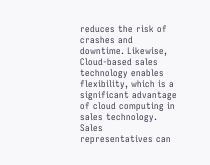reduces the risk of crashes and downtime. Likewise, Cloud-based sales technology enables flexibility, which is a significant advantage of cloud computing in sales technology. Sales representatives can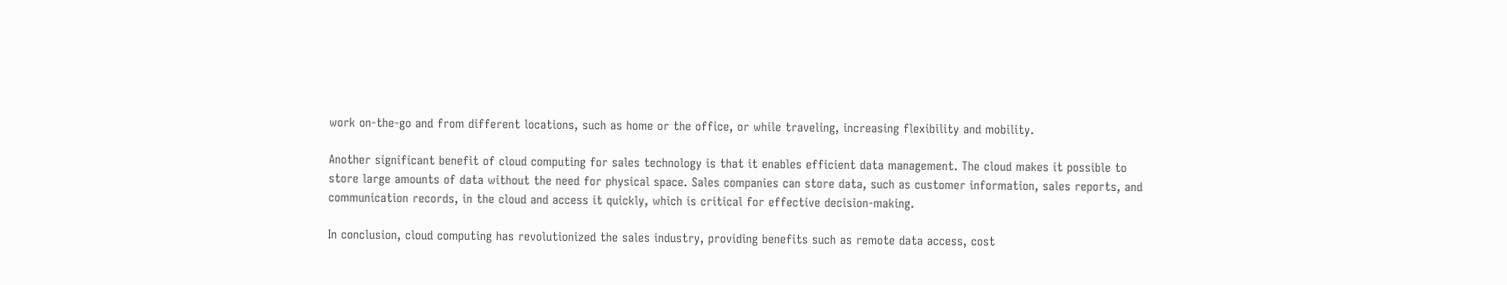work on-the-go and from different locations, such as home or the office, or while traveling, increasing flexibility and mobility.

Another significant benefit of cloud computing for sales technology is that it enables efficient data management. The cloud makes it possible to store large amounts of data without the need for physical space. Sales companies can store data, such as customer information, sales reports, and communication records, in the cloud and access it quickly, which is critical for effective decision-making.

In conclusion, cloud computing has revolutionized the sales industry, providing benefits such as remote data access, cost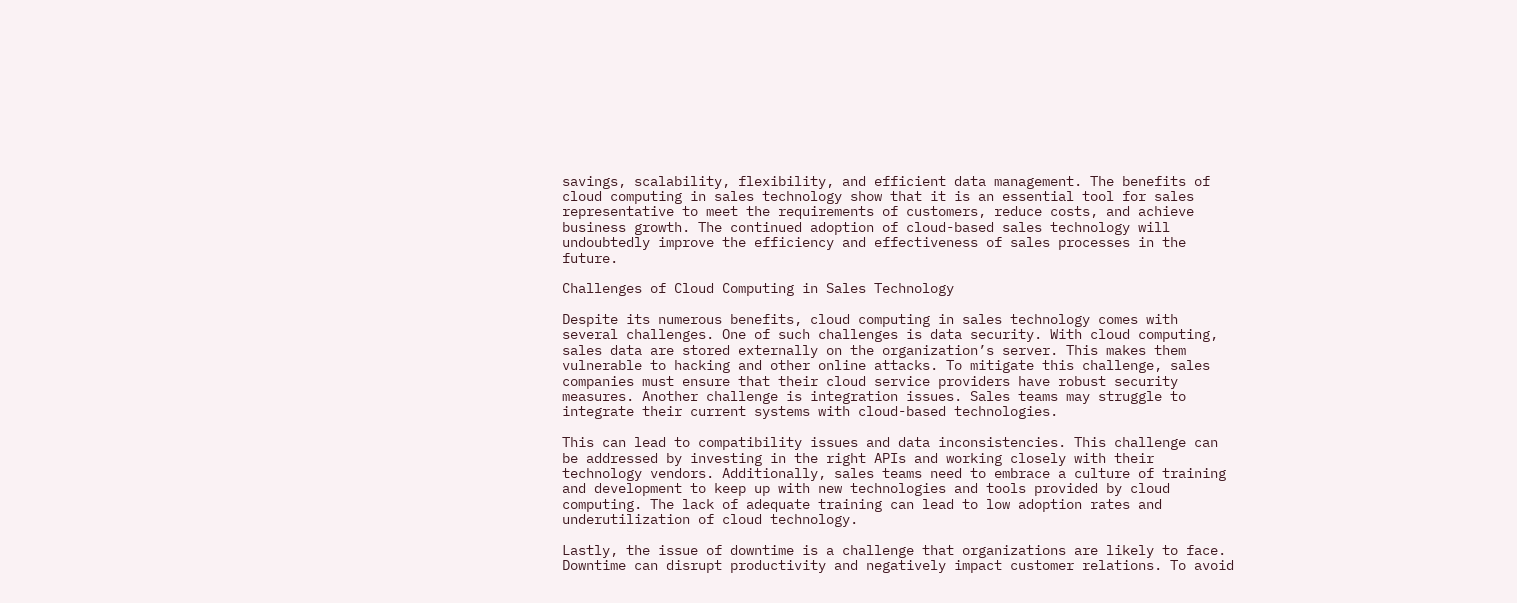savings, scalability, flexibility, and efficient data management. The benefits of cloud computing in sales technology show that it is an essential tool for sales representative to meet the requirements of customers, reduce costs, and achieve business growth. The continued adoption of cloud-based sales technology will undoubtedly improve the efficiency and effectiveness of sales processes in the future.

Challenges of Cloud Computing in Sales Technology

Despite its numerous benefits, cloud computing in sales technology comes with several challenges. One of such challenges is data security. With cloud computing, sales data are stored externally on the organization’s server. This makes them vulnerable to hacking and other online attacks. To mitigate this challenge, sales companies must ensure that their cloud service providers have robust security measures. Another challenge is integration issues. Sales teams may struggle to integrate their current systems with cloud-based technologies.

This can lead to compatibility issues and data inconsistencies. This challenge can be addressed by investing in the right APIs and working closely with their technology vendors. Additionally, sales teams need to embrace a culture of training and development to keep up with new technologies and tools provided by cloud computing. The lack of adequate training can lead to low adoption rates and underutilization of cloud technology.

Lastly, the issue of downtime is a challenge that organizations are likely to face. Downtime can disrupt productivity and negatively impact customer relations. To avoid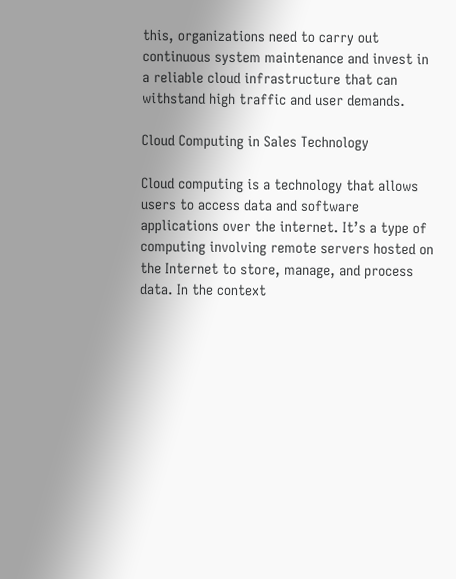this, organizations need to carry out continuous system maintenance and invest in a reliable cloud infrastructure that can withstand high traffic and user demands.

Cloud Computing in Sales Technology

Cloud computing is a technology that allows users to access data and software applications over the internet. It’s a type of computing involving remote servers hosted on the Internet to store, manage, and process data. In the context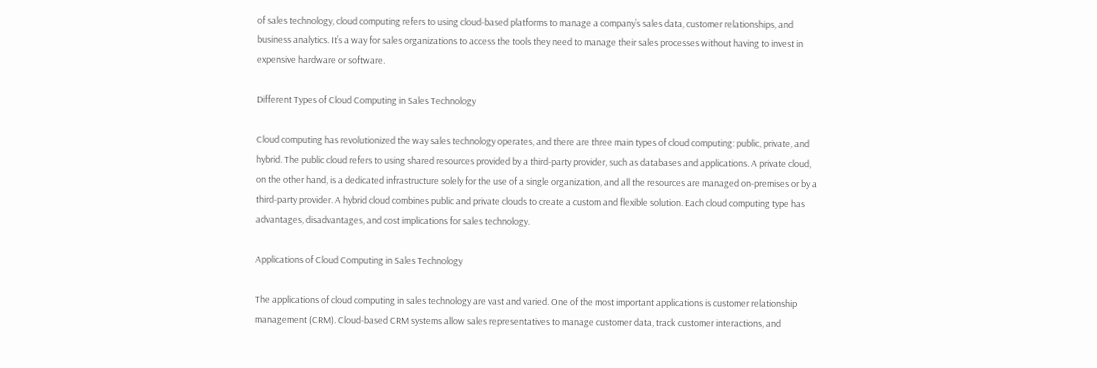of sales technology, cloud computing refers to using cloud-based platforms to manage a company’s sales data, customer relationships, and business analytics. It’s a way for sales organizations to access the tools they need to manage their sales processes without having to invest in expensive hardware or software.

Different Types of Cloud Computing in Sales Technology

Cloud computing has revolutionized the way sales technology operates, and there are three main types of cloud computing: public, private, and hybrid. The public cloud refers to using shared resources provided by a third-party provider, such as databases and applications. A private cloud, on the other hand, is a dedicated infrastructure solely for the use of a single organization, and all the resources are managed on-premises or by a third-party provider. A hybrid cloud combines public and private clouds to create a custom and flexible solution. Each cloud computing type has advantages, disadvantages, and cost implications for sales technology.

Applications of Cloud Computing in Sales Technology

The applications of cloud computing in sales technology are vast and varied. One of the most important applications is customer relationship management (CRM). Cloud-based CRM systems allow sales representatives to manage customer data, track customer interactions, and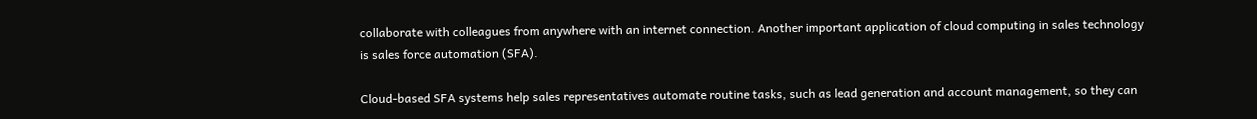collaborate with colleagues from anywhere with an internet connection. Another important application of cloud computing in sales technology is sales force automation (SFA).

Cloud-based SFA systems help sales representatives automate routine tasks, such as lead generation and account management, so they can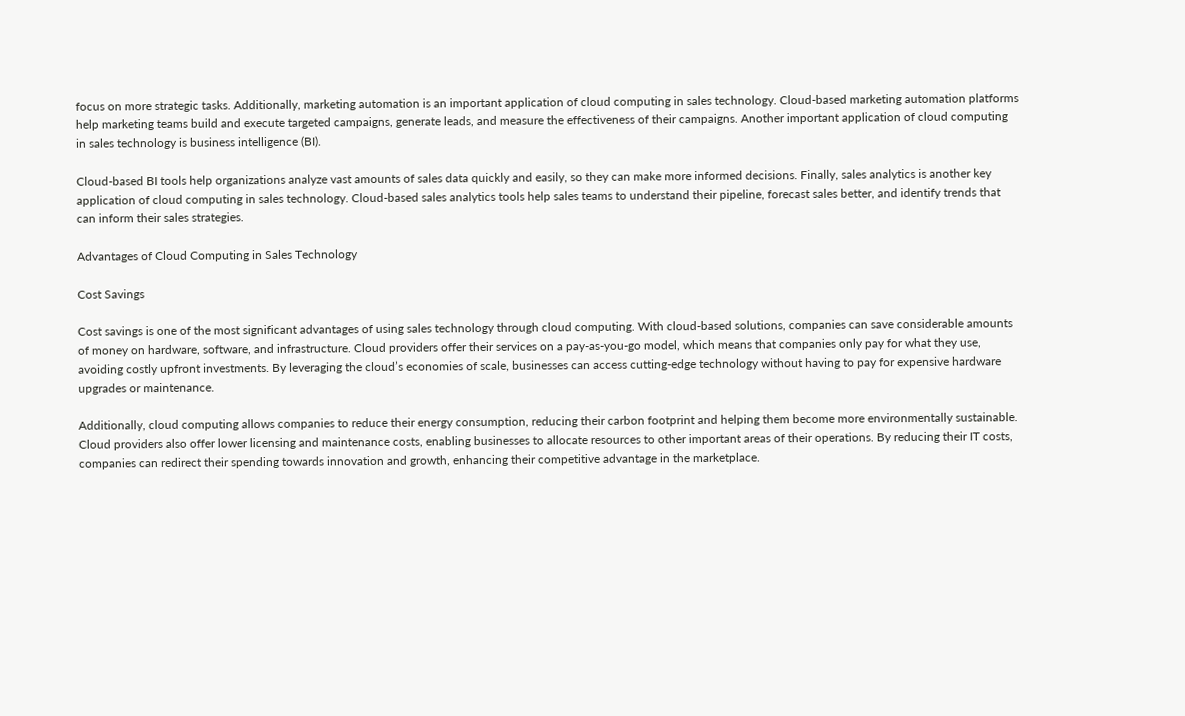focus on more strategic tasks. Additionally, marketing automation is an important application of cloud computing in sales technology. Cloud-based marketing automation platforms help marketing teams build and execute targeted campaigns, generate leads, and measure the effectiveness of their campaigns. Another important application of cloud computing in sales technology is business intelligence (BI).

Cloud-based BI tools help organizations analyze vast amounts of sales data quickly and easily, so they can make more informed decisions. Finally, sales analytics is another key application of cloud computing in sales technology. Cloud-based sales analytics tools help sales teams to understand their pipeline, forecast sales better, and identify trends that can inform their sales strategies.

Advantages of Cloud Computing in Sales Technology

Cost Savings

Cost savings is one of the most significant advantages of using sales technology through cloud computing. With cloud-based solutions, companies can save considerable amounts of money on hardware, software, and infrastructure. Cloud providers offer their services on a pay-as-you-go model, which means that companies only pay for what they use, avoiding costly upfront investments. By leveraging the cloud’s economies of scale, businesses can access cutting-edge technology without having to pay for expensive hardware upgrades or maintenance.

Additionally, cloud computing allows companies to reduce their energy consumption, reducing their carbon footprint and helping them become more environmentally sustainable. Cloud providers also offer lower licensing and maintenance costs, enabling businesses to allocate resources to other important areas of their operations. By reducing their IT costs, companies can redirect their spending towards innovation and growth, enhancing their competitive advantage in the marketplace.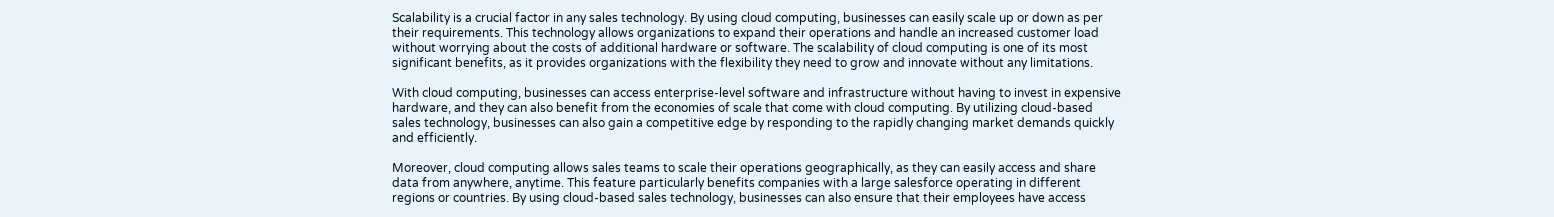Scalability is a crucial factor in any sales technology. By using cloud computing, businesses can easily scale up or down as per their requirements. This technology allows organizations to expand their operations and handle an increased customer load without worrying about the costs of additional hardware or software. The scalability of cloud computing is one of its most significant benefits, as it provides organizations with the flexibility they need to grow and innovate without any limitations.

With cloud computing, businesses can access enterprise-level software and infrastructure without having to invest in expensive hardware, and they can also benefit from the economies of scale that come with cloud computing. By utilizing cloud-based sales technology, businesses can also gain a competitive edge by responding to the rapidly changing market demands quickly and efficiently.

Moreover, cloud computing allows sales teams to scale their operations geographically, as they can easily access and share data from anywhere, anytime. This feature particularly benefits companies with a large salesforce operating in different regions or countries. By using cloud-based sales technology, businesses can also ensure that their employees have access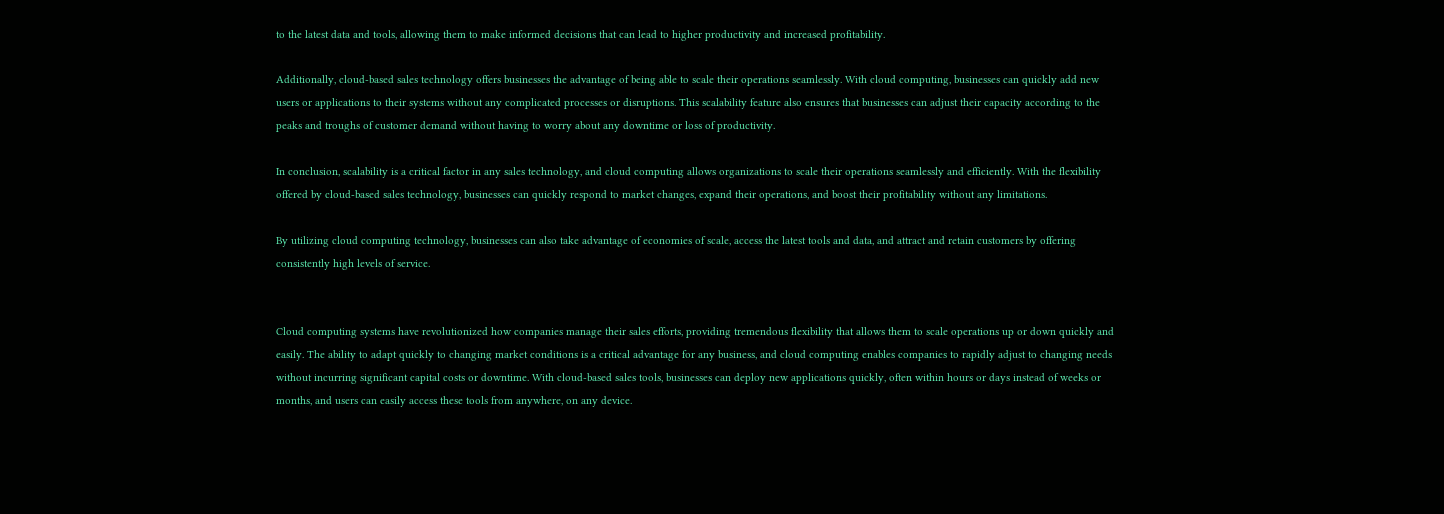to the latest data and tools, allowing them to make informed decisions that can lead to higher productivity and increased profitability.

Additionally, cloud-based sales technology offers businesses the advantage of being able to scale their operations seamlessly. With cloud computing, businesses can quickly add new users or applications to their systems without any complicated processes or disruptions. This scalability feature also ensures that businesses can adjust their capacity according to the peaks and troughs of customer demand without having to worry about any downtime or loss of productivity.

In conclusion, scalability is a critical factor in any sales technology, and cloud computing allows organizations to scale their operations seamlessly and efficiently. With the flexibility offered by cloud-based sales technology, businesses can quickly respond to market changes, expand their operations, and boost their profitability without any limitations.

By utilizing cloud computing technology, businesses can also take advantage of economies of scale, access the latest tools and data, and attract and retain customers by offering consistently high levels of service.


Cloud computing systems have revolutionized how companies manage their sales efforts, providing tremendous flexibility that allows them to scale operations up or down quickly and easily. The ability to adapt quickly to changing market conditions is a critical advantage for any business, and cloud computing enables companies to rapidly adjust to changing needs without incurring significant capital costs or downtime. With cloud-based sales tools, businesses can deploy new applications quickly, often within hours or days instead of weeks or months, and users can easily access these tools from anywhere, on any device.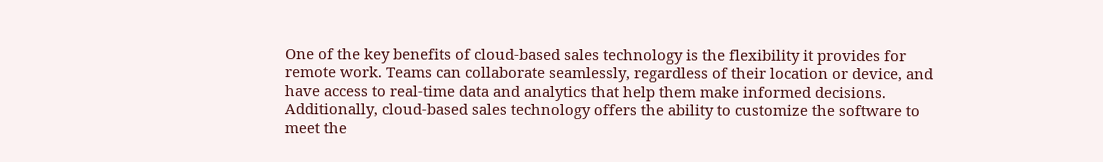One of the key benefits of cloud-based sales technology is the flexibility it provides for remote work. Teams can collaborate seamlessly, regardless of their location or device, and have access to real-time data and analytics that help them make informed decisions. Additionally, cloud-based sales technology offers the ability to customize the software to meet the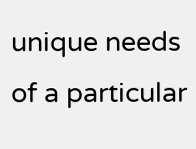unique needs of a particular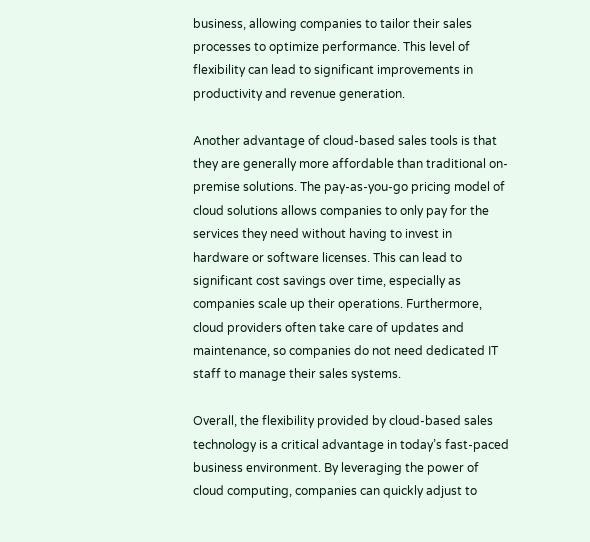business, allowing companies to tailor their sales processes to optimize performance. This level of flexibility can lead to significant improvements in productivity and revenue generation.

Another advantage of cloud-based sales tools is that they are generally more affordable than traditional on-premise solutions. The pay-as-you-go pricing model of cloud solutions allows companies to only pay for the services they need without having to invest in hardware or software licenses. This can lead to significant cost savings over time, especially as companies scale up their operations. Furthermore, cloud providers often take care of updates and maintenance, so companies do not need dedicated IT staff to manage their sales systems.

Overall, the flexibility provided by cloud-based sales technology is a critical advantage in today’s fast-paced business environment. By leveraging the power of cloud computing, companies can quickly adjust to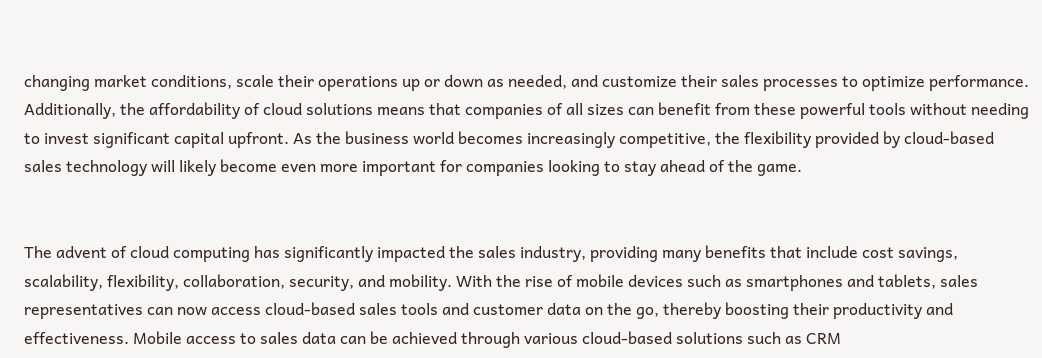changing market conditions, scale their operations up or down as needed, and customize their sales processes to optimize performance. Additionally, the affordability of cloud solutions means that companies of all sizes can benefit from these powerful tools without needing to invest significant capital upfront. As the business world becomes increasingly competitive, the flexibility provided by cloud-based sales technology will likely become even more important for companies looking to stay ahead of the game.


The advent of cloud computing has significantly impacted the sales industry, providing many benefits that include cost savings, scalability, flexibility, collaboration, security, and mobility. With the rise of mobile devices such as smartphones and tablets, sales representatives can now access cloud-based sales tools and customer data on the go, thereby boosting their productivity and effectiveness. Mobile access to sales data can be achieved through various cloud-based solutions such as CRM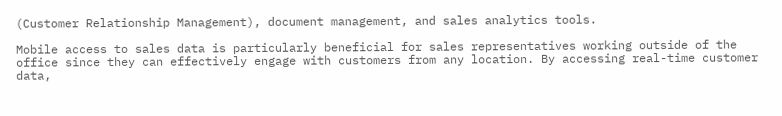(Customer Relationship Management), document management, and sales analytics tools.

Mobile access to sales data is particularly beneficial for sales representatives working outside of the office since they can effectively engage with customers from any location. By accessing real-time customer data,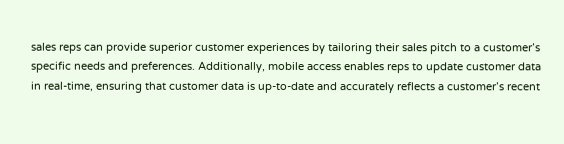sales reps can provide superior customer experiences by tailoring their sales pitch to a customer’s specific needs and preferences. Additionally, mobile access enables reps to update customer data in real-time, ensuring that customer data is up-to-date and accurately reflects a customer’s recent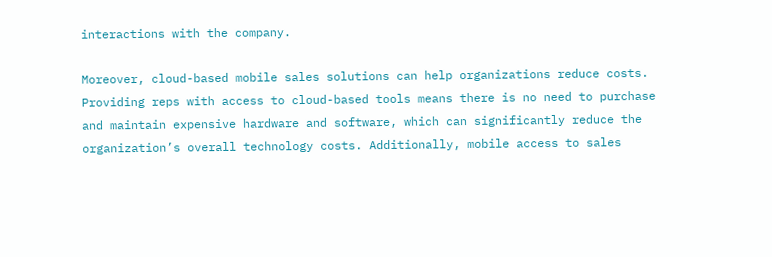interactions with the company.

Moreover, cloud-based mobile sales solutions can help organizations reduce costs. Providing reps with access to cloud-based tools means there is no need to purchase and maintain expensive hardware and software, which can significantly reduce the organization’s overall technology costs. Additionally, mobile access to sales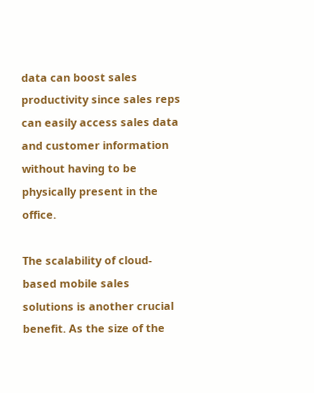data can boost sales productivity since sales reps can easily access sales data and customer information without having to be physically present in the office.

The scalability of cloud-based mobile sales solutions is another crucial benefit. As the size of the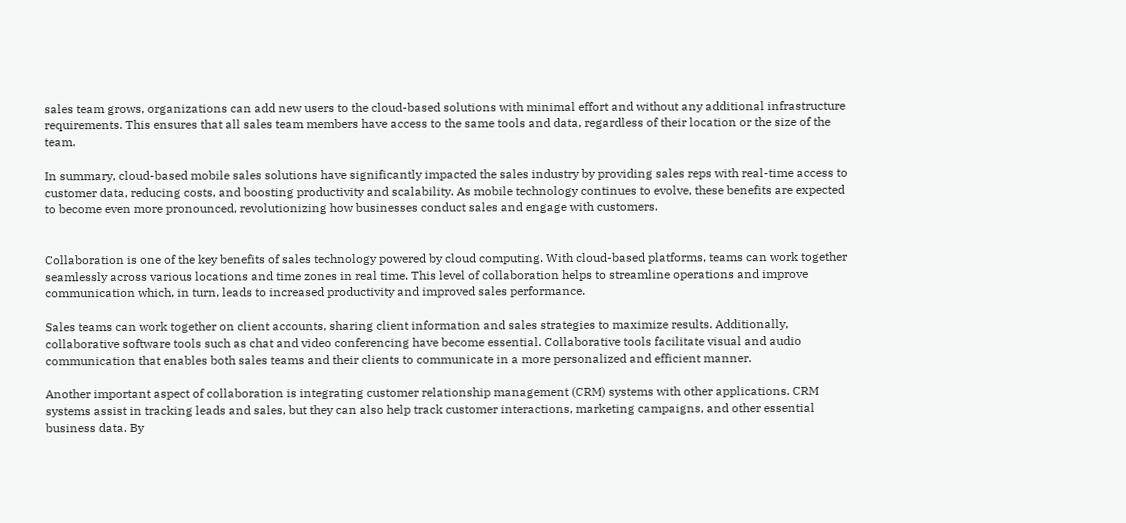sales team grows, organizations can add new users to the cloud-based solutions with minimal effort and without any additional infrastructure requirements. This ensures that all sales team members have access to the same tools and data, regardless of their location or the size of the team.

In summary, cloud-based mobile sales solutions have significantly impacted the sales industry by providing sales reps with real-time access to customer data, reducing costs, and boosting productivity and scalability. As mobile technology continues to evolve, these benefits are expected to become even more pronounced, revolutionizing how businesses conduct sales and engage with customers.


Collaboration is one of the key benefits of sales technology powered by cloud computing. With cloud-based platforms, teams can work together seamlessly across various locations and time zones in real time. This level of collaboration helps to streamline operations and improve communication which, in turn, leads to increased productivity and improved sales performance.

Sales teams can work together on client accounts, sharing client information and sales strategies to maximize results. Additionally, collaborative software tools such as chat and video conferencing have become essential. Collaborative tools facilitate visual and audio communication that enables both sales teams and their clients to communicate in a more personalized and efficient manner.

Another important aspect of collaboration is integrating customer relationship management (CRM) systems with other applications. CRM systems assist in tracking leads and sales, but they can also help track customer interactions, marketing campaigns, and other essential business data. By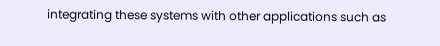integrating these systems with other applications such as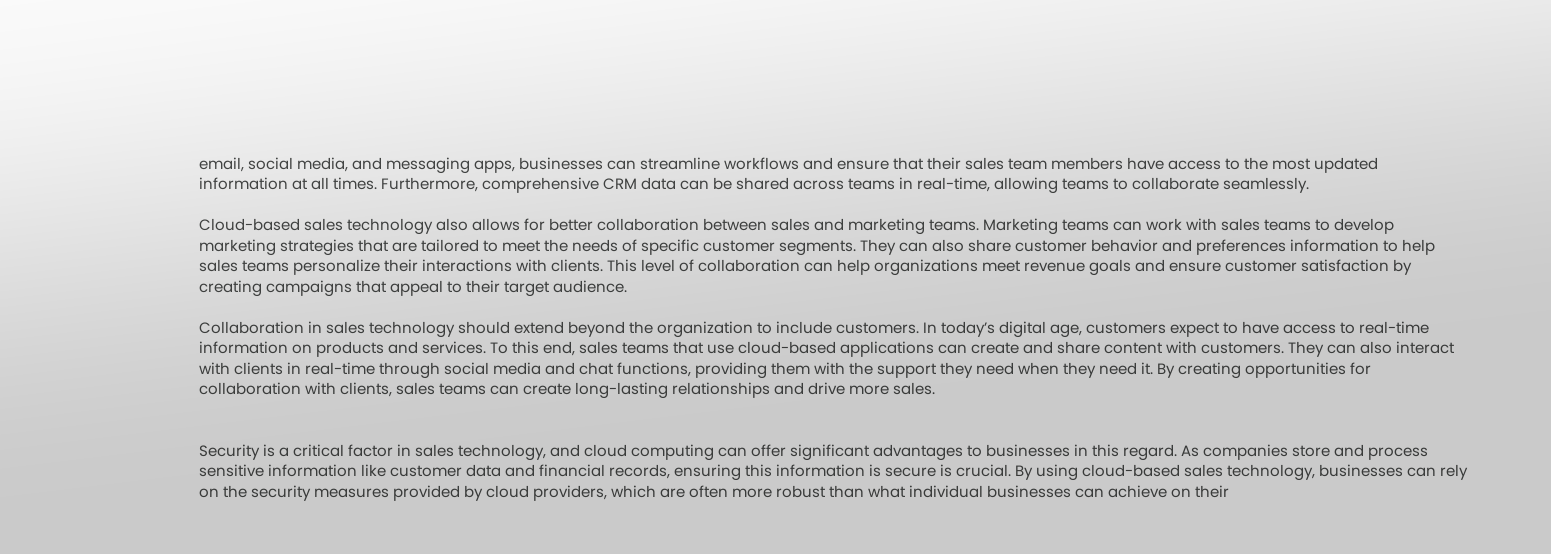email, social media, and messaging apps, businesses can streamline workflows and ensure that their sales team members have access to the most updated information at all times. Furthermore, comprehensive CRM data can be shared across teams in real-time, allowing teams to collaborate seamlessly.

Cloud-based sales technology also allows for better collaboration between sales and marketing teams. Marketing teams can work with sales teams to develop marketing strategies that are tailored to meet the needs of specific customer segments. They can also share customer behavior and preferences information to help sales teams personalize their interactions with clients. This level of collaboration can help organizations meet revenue goals and ensure customer satisfaction by creating campaigns that appeal to their target audience.

Collaboration in sales technology should extend beyond the organization to include customers. In today’s digital age, customers expect to have access to real-time information on products and services. To this end, sales teams that use cloud-based applications can create and share content with customers. They can also interact with clients in real-time through social media and chat functions, providing them with the support they need when they need it. By creating opportunities for collaboration with clients, sales teams can create long-lasting relationships and drive more sales.


Security is a critical factor in sales technology, and cloud computing can offer significant advantages to businesses in this regard. As companies store and process sensitive information like customer data and financial records, ensuring this information is secure is crucial. By using cloud-based sales technology, businesses can rely on the security measures provided by cloud providers, which are often more robust than what individual businesses can achieve on their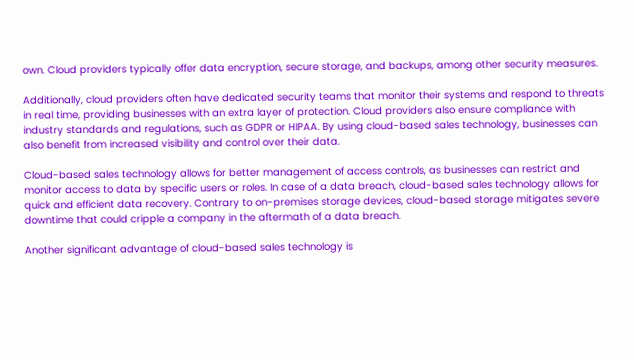own. Cloud providers typically offer data encryption, secure storage, and backups, among other security measures.

Additionally, cloud providers often have dedicated security teams that monitor their systems and respond to threats in real time, providing businesses with an extra layer of protection. Cloud providers also ensure compliance with industry standards and regulations, such as GDPR or HIPAA. By using cloud-based sales technology, businesses can also benefit from increased visibility and control over their data.

Cloud-based sales technology allows for better management of access controls, as businesses can restrict and monitor access to data by specific users or roles. In case of a data breach, cloud-based sales technology allows for quick and efficient data recovery. Contrary to on-premises storage devices, cloud-based storage mitigates severe downtime that could cripple a company in the aftermath of a data breach.

Another significant advantage of cloud-based sales technology is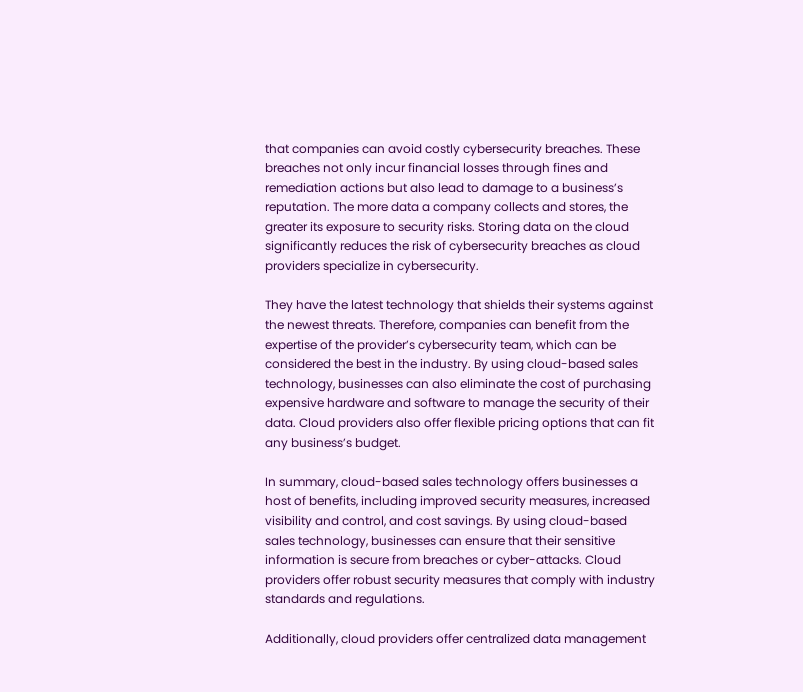that companies can avoid costly cybersecurity breaches. These breaches not only incur financial losses through fines and remediation actions but also lead to damage to a business’s reputation. The more data a company collects and stores, the greater its exposure to security risks. Storing data on the cloud significantly reduces the risk of cybersecurity breaches as cloud providers specialize in cybersecurity.

They have the latest technology that shields their systems against the newest threats. Therefore, companies can benefit from the expertise of the provider’s cybersecurity team, which can be considered the best in the industry. By using cloud-based sales technology, businesses can also eliminate the cost of purchasing expensive hardware and software to manage the security of their data. Cloud providers also offer flexible pricing options that can fit any business’s budget.

In summary, cloud-based sales technology offers businesses a host of benefits, including improved security measures, increased visibility and control, and cost savings. By using cloud-based sales technology, businesses can ensure that their sensitive information is secure from breaches or cyber-attacks. Cloud providers offer robust security measures that comply with industry standards and regulations.

Additionally, cloud providers offer centralized data management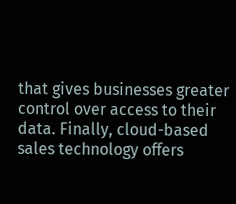that gives businesses greater control over access to their data. Finally, cloud-based sales technology offers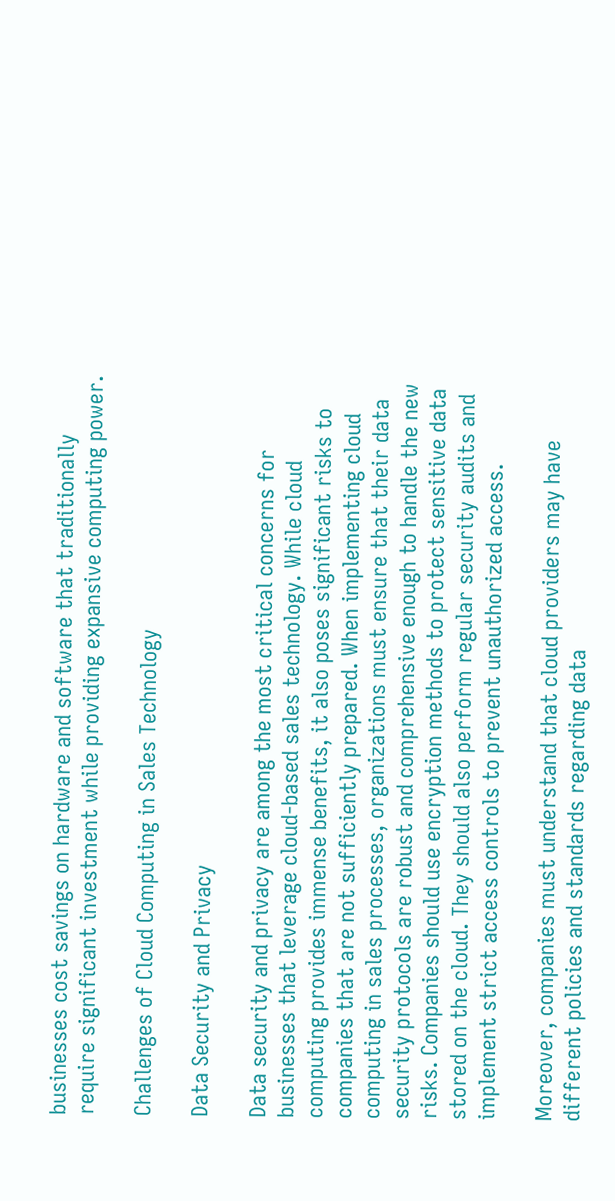businesses cost savings on hardware and software that traditionally require significant investment while providing expansive computing power.

Challenges of Cloud Computing in Sales Technology

Data Security and Privacy

Data security and privacy are among the most critical concerns for businesses that leverage cloud-based sales technology. While cloud computing provides immense benefits, it also poses significant risks to companies that are not sufficiently prepared. When implementing cloud computing in sales processes, organizations must ensure that their data security protocols are robust and comprehensive enough to handle the new risks. Companies should use encryption methods to protect sensitive data stored on the cloud. They should also perform regular security audits and implement strict access controls to prevent unauthorized access.

Moreover, companies must understand that cloud providers may have different policies and standards regarding data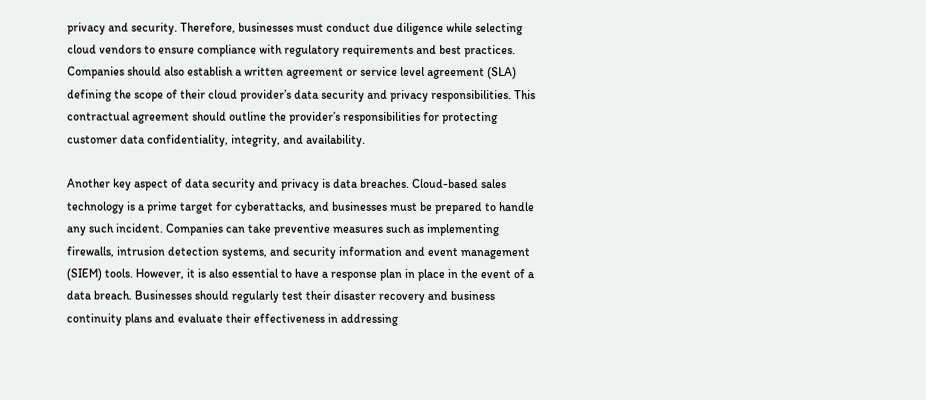privacy and security. Therefore, businesses must conduct due diligence while selecting cloud vendors to ensure compliance with regulatory requirements and best practices. Companies should also establish a written agreement or service level agreement (SLA) defining the scope of their cloud provider’s data security and privacy responsibilities. This contractual agreement should outline the provider’s responsibilities for protecting customer data confidentiality, integrity, and availability.

Another key aspect of data security and privacy is data breaches. Cloud-based sales technology is a prime target for cyberattacks, and businesses must be prepared to handle any such incident. Companies can take preventive measures such as implementing firewalls, intrusion detection systems, and security information and event management (SIEM) tools. However, it is also essential to have a response plan in place in the event of a data breach. Businesses should regularly test their disaster recovery and business continuity plans and evaluate their effectiveness in addressing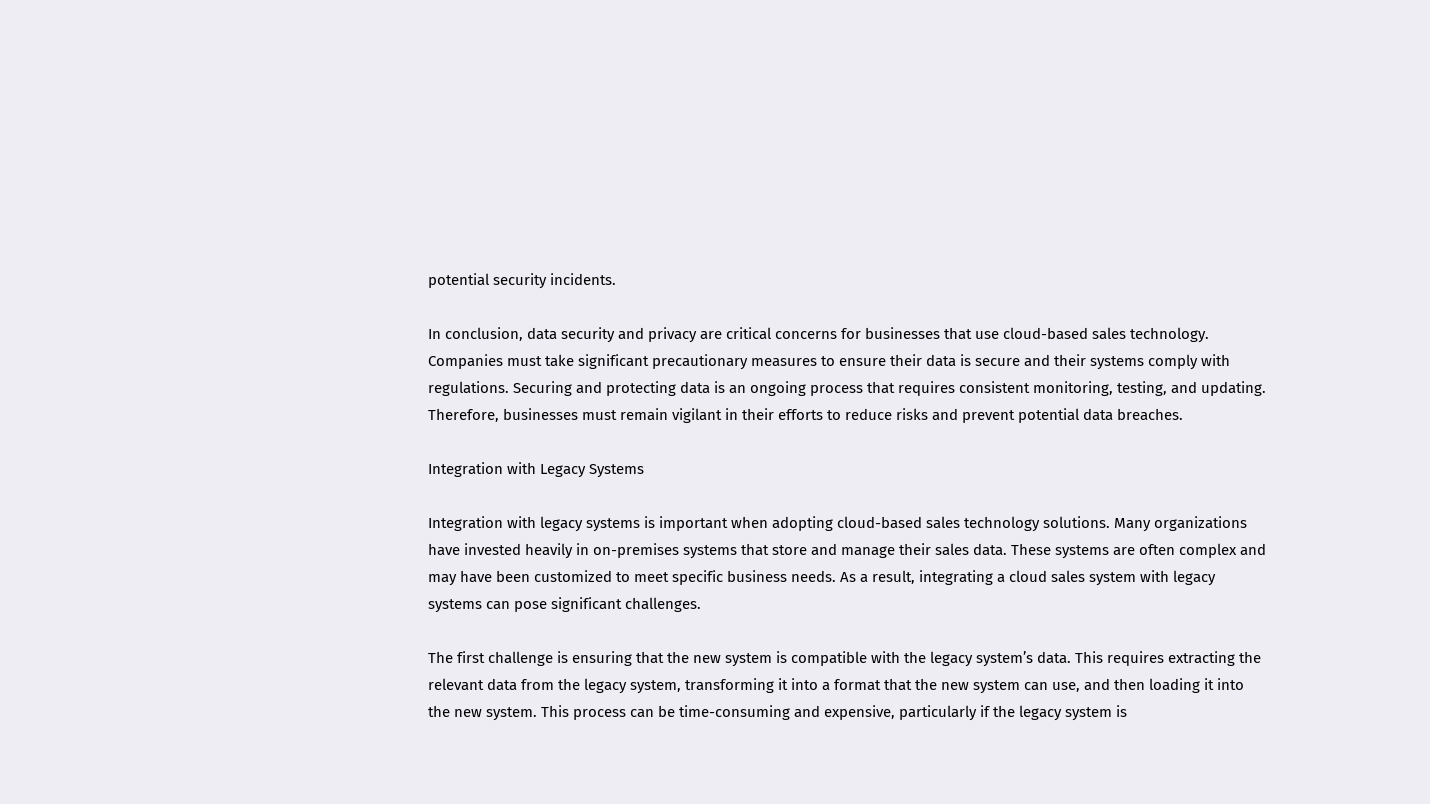potential security incidents.

In conclusion, data security and privacy are critical concerns for businesses that use cloud-based sales technology. Companies must take significant precautionary measures to ensure their data is secure and their systems comply with regulations. Securing and protecting data is an ongoing process that requires consistent monitoring, testing, and updating. Therefore, businesses must remain vigilant in their efforts to reduce risks and prevent potential data breaches.

Integration with Legacy Systems

Integration with legacy systems is important when adopting cloud-based sales technology solutions. Many organizations have invested heavily in on-premises systems that store and manage their sales data. These systems are often complex and may have been customized to meet specific business needs. As a result, integrating a cloud sales system with legacy systems can pose significant challenges.

The first challenge is ensuring that the new system is compatible with the legacy system’s data. This requires extracting the relevant data from the legacy system, transforming it into a format that the new system can use, and then loading it into the new system. This process can be time-consuming and expensive, particularly if the legacy system is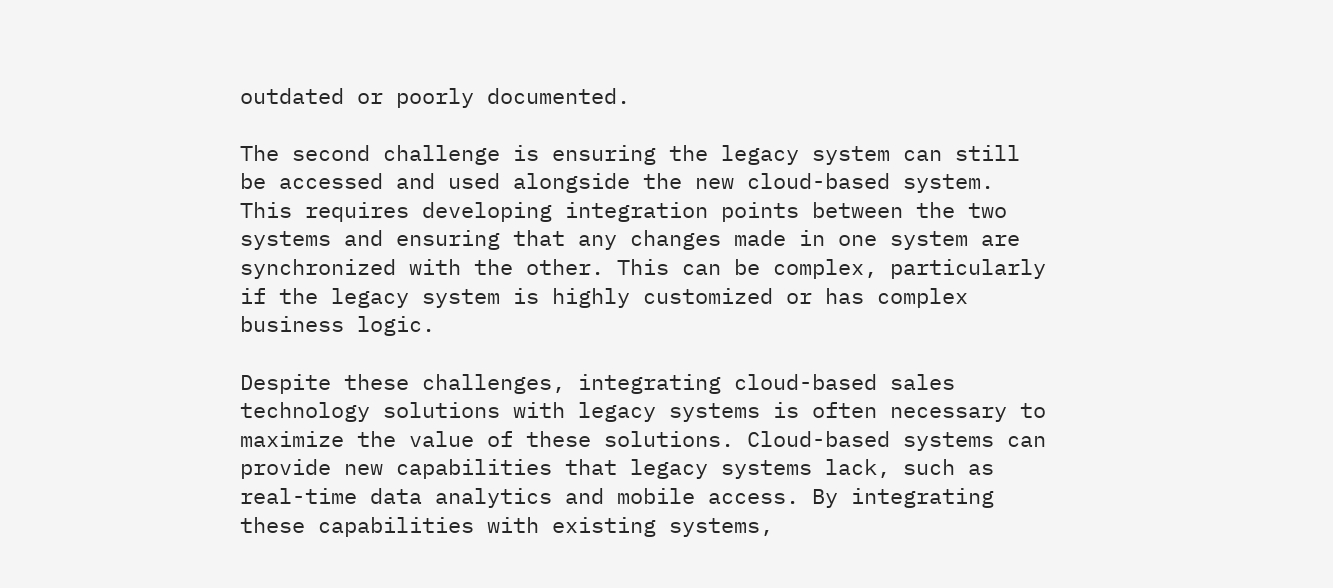outdated or poorly documented.

The second challenge is ensuring the legacy system can still be accessed and used alongside the new cloud-based system. This requires developing integration points between the two systems and ensuring that any changes made in one system are synchronized with the other. This can be complex, particularly if the legacy system is highly customized or has complex business logic.

Despite these challenges, integrating cloud-based sales technology solutions with legacy systems is often necessary to maximize the value of these solutions. Cloud-based systems can provide new capabilities that legacy systems lack, such as real-time data analytics and mobile access. By integrating these capabilities with existing systems,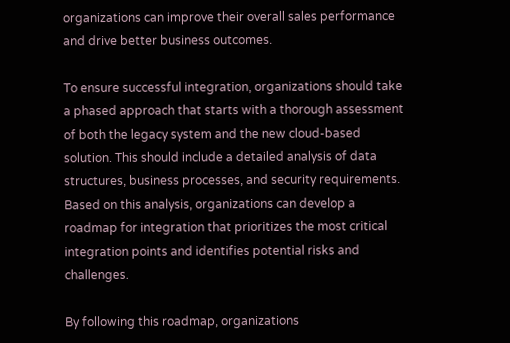organizations can improve their overall sales performance and drive better business outcomes.

To ensure successful integration, organizations should take a phased approach that starts with a thorough assessment of both the legacy system and the new cloud-based solution. This should include a detailed analysis of data structures, business processes, and security requirements. Based on this analysis, organizations can develop a roadmap for integration that prioritizes the most critical integration points and identifies potential risks and challenges.

By following this roadmap, organizations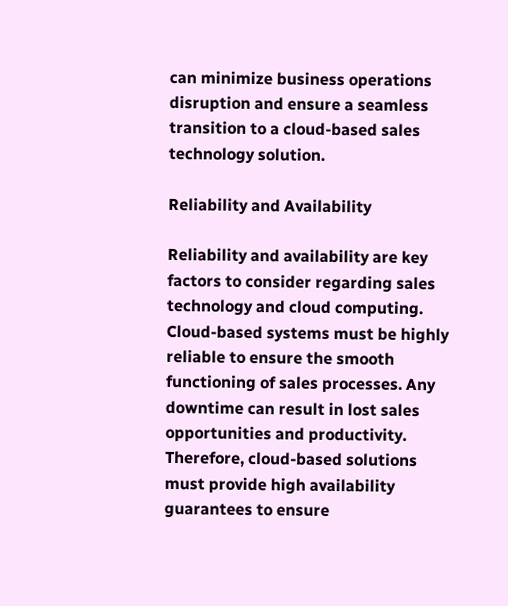can minimize business operations disruption and ensure a seamless transition to a cloud-based sales technology solution.

Reliability and Availability

Reliability and availability are key factors to consider regarding sales technology and cloud computing. Cloud-based systems must be highly reliable to ensure the smooth functioning of sales processes. Any downtime can result in lost sales opportunities and productivity. Therefore, cloud-based solutions must provide high availability guarantees to ensure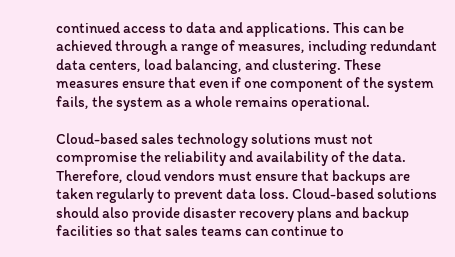continued access to data and applications. This can be achieved through a range of measures, including redundant data centers, load balancing, and clustering. These measures ensure that even if one component of the system fails, the system as a whole remains operational.

Cloud-based sales technology solutions must not compromise the reliability and availability of the data. Therefore, cloud vendors must ensure that backups are taken regularly to prevent data loss. Cloud-based solutions should also provide disaster recovery plans and backup facilities so that sales teams can continue to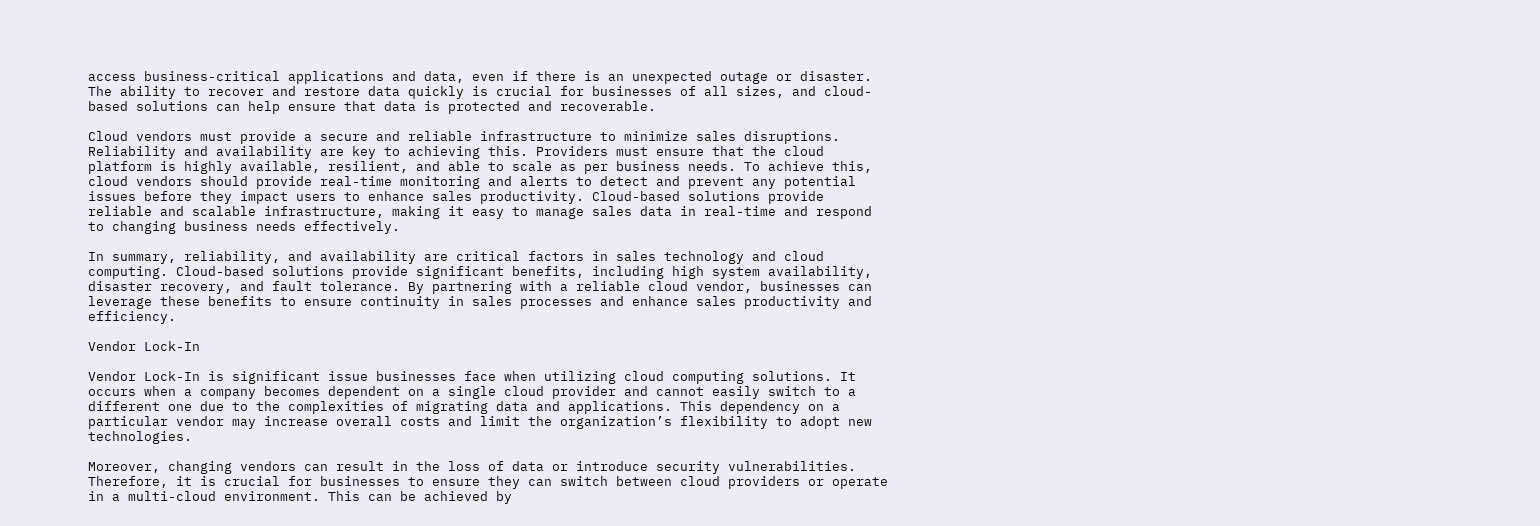access business-critical applications and data, even if there is an unexpected outage or disaster. The ability to recover and restore data quickly is crucial for businesses of all sizes, and cloud-based solutions can help ensure that data is protected and recoverable.

Cloud vendors must provide a secure and reliable infrastructure to minimize sales disruptions. Reliability and availability are key to achieving this. Providers must ensure that the cloud platform is highly available, resilient, and able to scale as per business needs. To achieve this, cloud vendors should provide real-time monitoring and alerts to detect and prevent any potential issues before they impact users to enhance sales productivity. Cloud-based solutions provide reliable and scalable infrastructure, making it easy to manage sales data in real-time and respond to changing business needs effectively.

In summary, reliability, and availability are critical factors in sales technology and cloud computing. Cloud-based solutions provide significant benefits, including high system availability, disaster recovery, and fault tolerance. By partnering with a reliable cloud vendor, businesses can leverage these benefits to ensure continuity in sales processes and enhance sales productivity and efficiency.

Vendor Lock-In

Vendor Lock-In is significant issue businesses face when utilizing cloud computing solutions. It occurs when a company becomes dependent on a single cloud provider and cannot easily switch to a different one due to the complexities of migrating data and applications. This dependency on a particular vendor may increase overall costs and limit the organization’s flexibility to adopt new technologies.

Moreover, changing vendors can result in the loss of data or introduce security vulnerabilities. Therefore, it is crucial for businesses to ensure they can switch between cloud providers or operate in a multi-cloud environment. This can be achieved by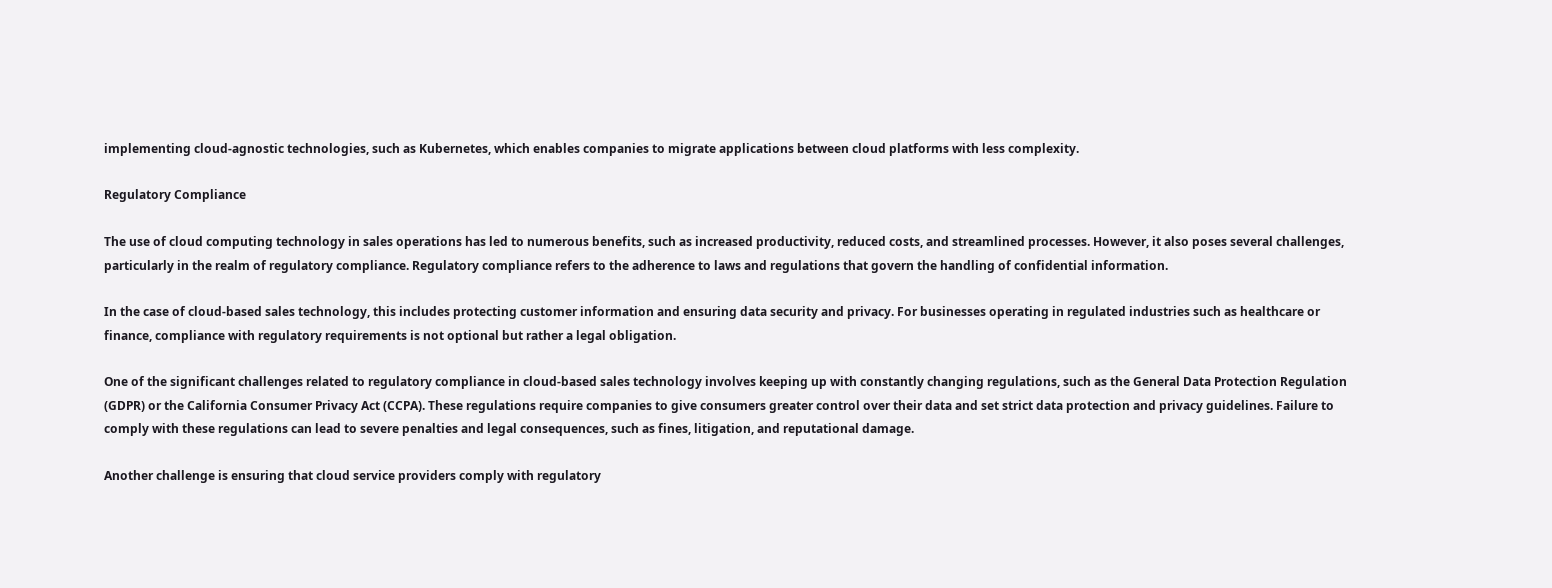implementing cloud-agnostic technologies, such as Kubernetes, which enables companies to migrate applications between cloud platforms with less complexity.

Regulatory Compliance

The use of cloud computing technology in sales operations has led to numerous benefits, such as increased productivity, reduced costs, and streamlined processes. However, it also poses several challenges, particularly in the realm of regulatory compliance. Regulatory compliance refers to the adherence to laws and regulations that govern the handling of confidential information.

In the case of cloud-based sales technology, this includes protecting customer information and ensuring data security and privacy. For businesses operating in regulated industries such as healthcare or finance, compliance with regulatory requirements is not optional but rather a legal obligation.

One of the significant challenges related to regulatory compliance in cloud-based sales technology involves keeping up with constantly changing regulations, such as the General Data Protection Regulation (GDPR) or the California Consumer Privacy Act (CCPA). These regulations require companies to give consumers greater control over their data and set strict data protection and privacy guidelines. Failure to comply with these regulations can lead to severe penalties and legal consequences, such as fines, litigation, and reputational damage.

Another challenge is ensuring that cloud service providers comply with regulatory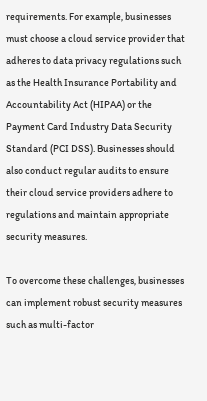requirements. For example, businesses must choose a cloud service provider that adheres to data privacy regulations such as the Health Insurance Portability and Accountability Act (HIPAA) or the Payment Card Industry Data Security Standard (PCI DSS). Businesses should also conduct regular audits to ensure their cloud service providers adhere to regulations and maintain appropriate security measures.

To overcome these challenges, businesses can implement robust security measures such as multi-factor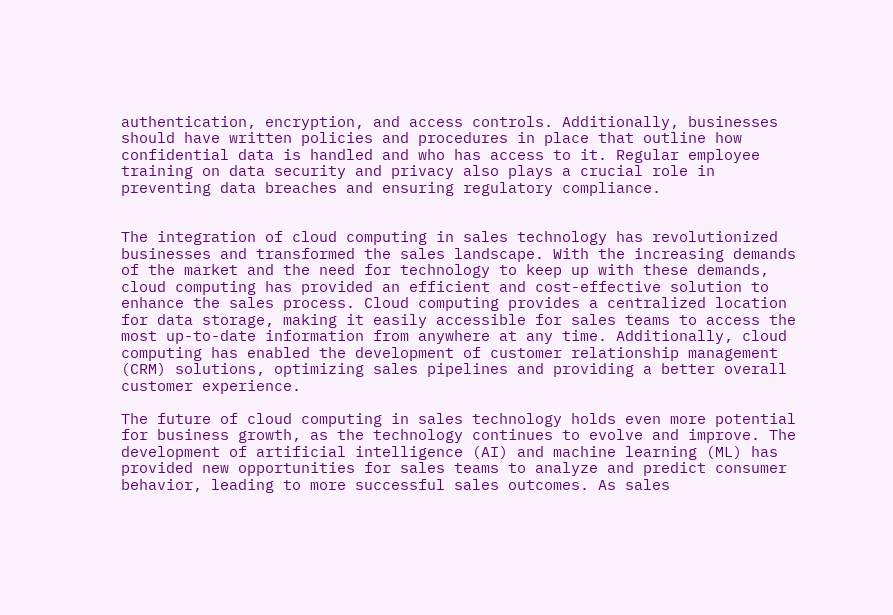authentication, encryption, and access controls. Additionally, businesses should have written policies and procedures in place that outline how confidential data is handled and who has access to it. Regular employee training on data security and privacy also plays a crucial role in preventing data breaches and ensuring regulatory compliance.


The integration of cloud computing in sales technology has revolutionized businesses and transformed the sales landscape. With the increasing demands of the market and the need for technology to keep up with these demands, cloud computing has provided an efficient and cost-effective solution to enhance the sales process. Cloud computing provides a centralized location for data storage, making it easily accessible for sales teams to access the most up-to-date information from anywhere at any time. Additionally, cloud computing has enabled the development of customer relationship management (CRM) solutions, optimizing sales pipelines and providing a better overall customer experience.

The future of cloud computing in sales technology holds even more potential for business growth, as the technology continues to evolve and improve. The development of artificial intelligence (AI) and machine learning (ML) has provided new opportunities for sales teams to analyze and predict consumer behavior, leading to more successful sales outcomes. As sales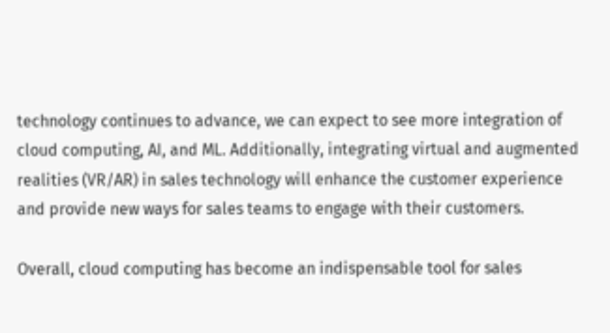technology continues to advance, we can expect to see more integration of cloud computing, AI, and ML. Additionally, integrating virtual and augmented realities (VR/AR) in sales technology will enhance the customer experience and provide new ways for sales teams to engage with their customers.

Overall, cloud computing has become an indispensable tool for sales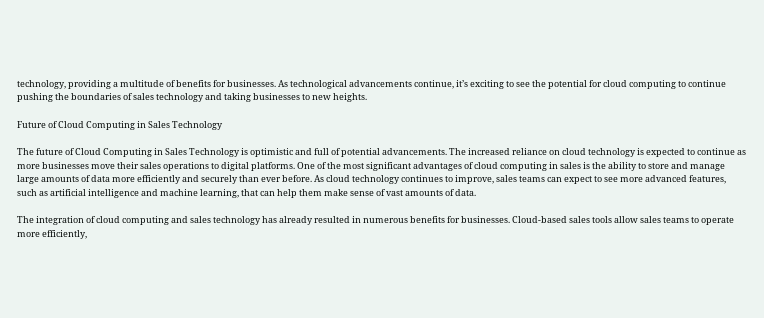technology, providing a multitude of benefits for businesses. As technological advancements continue, it’s exciting to see the potential for cloud computing to continue pushing the boundaries of sales technology and taking businesses to new heights.

Future of Cloud Computing in Sales Technology

The future of Cloud Computing in Sales Technology is optimistic and full of potential advancements. The increased reliance on cloud technology is expected to continue as more businesses move their sales operations to digital platforms. One of the most significant advantages of cloud computing in sales is the ability to store and manage large amounts of data more efficiently and securely than ever before. As cloud technology continues to improve, sales teams can expect to see more advanced features, such as artificial intelligence and machine learning, that can help them make sense of vast amounts of data.

The integration of cloud computing and sales technology has already resulted in numerous benefits for businesses. Cloud-based sales tools allow sales teams to operate more efficiently,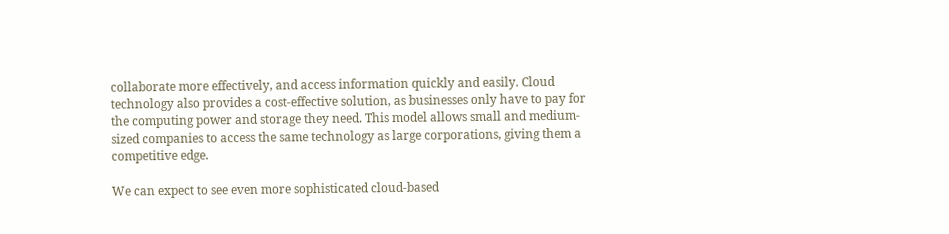collaborate more effectively, and access information quickly and easily. Cloud technology also provides a cost-effective solution, as businesses only have to pay for the computing power and storage they need. This model allows small and medium-sized companies to access the same technology as large corporations, giving them a competitive edge.

We can expect to see even more sophisticated cloud-based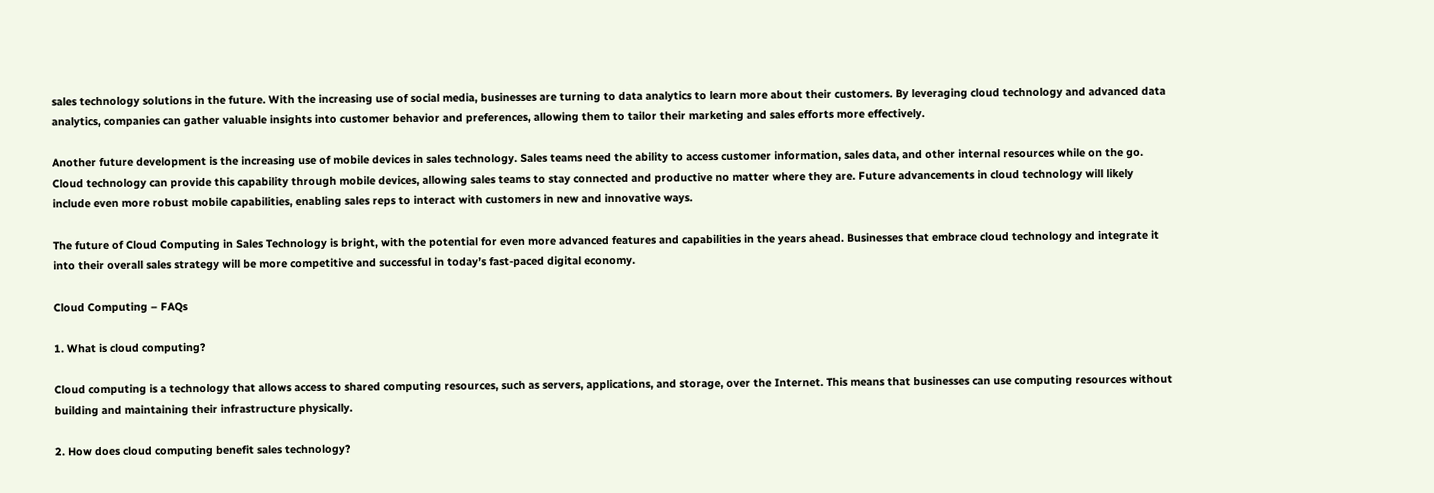sales technology solutions in the future. With the increasing use of social media, businesses are turning to data analytics to learn more about their customers. By leveraging cloud technology and advanced data analytics, companies can gather valuable insights into customer behavior and preferences, allowing them to tailor their marketing and sales efforts more effectively.

Another future development is the increasing use of mobile devices in sales technology. Sales teams need the ability to access customer information, sales data, and other internal resources while on the go. Cloud technology can provide this capability through mobile devices, allowing sales teams to stay connected and productive no matter where they are. Future advancements in cloud technology will likely include even more robust mobile capabilities, enabling sales reps to interact with customers in new and innovative ways.

The future of Cloud Computing in Sales Technology is bright, with the potential for even more advanced features and capabilities in the years ahead. Businesses that embrace cloud technology and integrate it into their overall sales strategy will be more competitive and successful in today’s fast-paced digital economy.

Cloud Computing – FAQs

1. What is cloud computing?

Cloud computing is a technology that allows access to shared computing resources, such as servers, applications, and storage, over the Internet. This means that businesses can use computing resources without building and maintaining their infrastructure physically.

2. How does cloud computing benefit sales technology?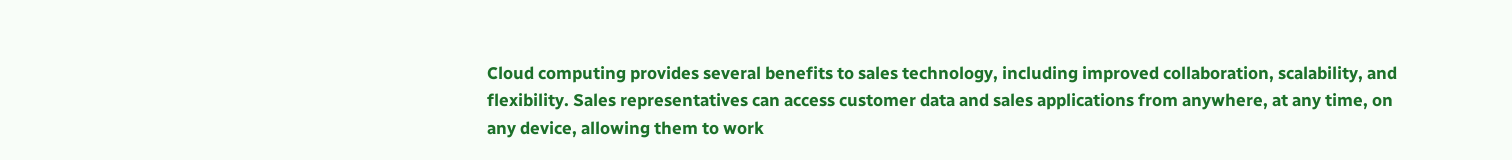Cloud computing provides several benefits to sales technology, including improved collaboration, scalability, and flexibility. Sales representatives can access customer data and sales applications from anywhere, at any time, on any device, allowing them to work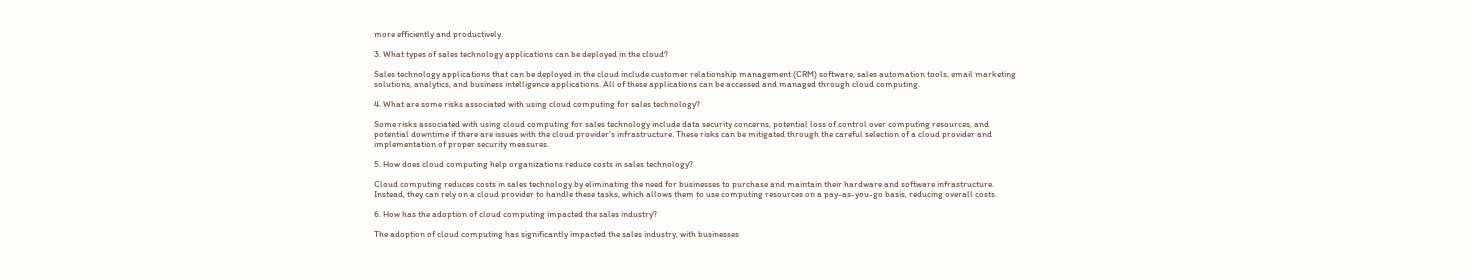more efficiently and productively.

3. What types of sales technology applications can be deployed in the cloud?

Sales technology applications that can be deployed in the cloud include customer relationship management (CRM) software, sales automation tools, email marketing solutions, analytics, and business intelligence applications. All of these applications can be accessed and managed through cloud computing.

4. What are some risks associated with using cloud computing for sales technology?

Some risks associated with using cloud computing for sales technology include data security concerns, potential loss of control over computing resources, and potential downtime if there are issues with the cloud provider’s infrastructure. These risks can be mitigated through the careful selection of a cloud provider and implementation of proper security measures.

5. How does cloud computing help organizations reduce costs in sales technology?

Cloud computing reduces costs in sales technology by eliminating the need for businesses to purchase and maintain their hardware and software infrastructure. Instead, they can rely on a cloud provider to handle these tasks, which allows them to use computing resources on a pay-as-you-go basis, reducing overall costs.

6. How has the adoption of cloud computing impacted the sales industry?

The adoption of cloud computing has significantly impacted the sales industry, with businesses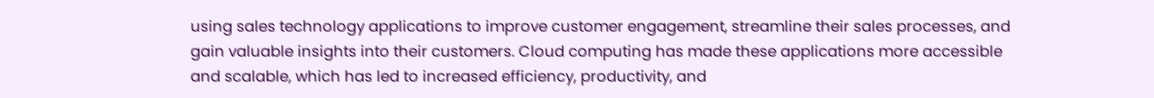using sales technology applications to improve customer engagement, streamline their sales processes, and gain valuable insights into their customers. Cloud computing has made these applications more accessible and scalable, which has led to increased efficiency, productivity, and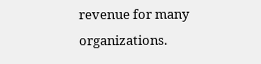revenue for many organizations.